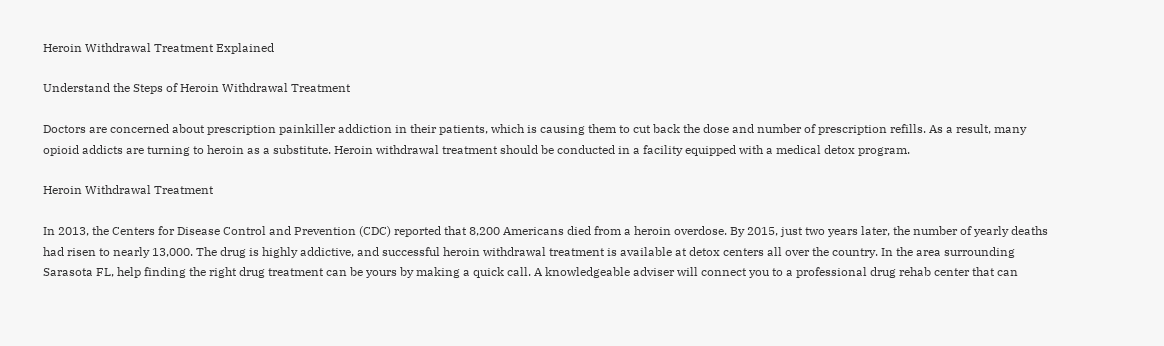Heroin Withdrawal Treatment Explained

Understand the Steps of Heroin Withdrawal Treatment

Doctors are concerned about prescription painkiller addiction in their patients, which is causing them to cut back the dose and number of prescription refills. As a result, many opioid addicts are turning to heroin as a substitute. Heroin withdrawal treatment should be conducted in a facility equipped with a medical detox program.

Heroin Withdrawal Treatment

In 2013, the Centers for Disease Control and Prevention (CDC) reported that 8,200 Americans died from a heroin overdose. By 2015, just two years later, the number of yearly deaths had risen to nearly 13,000. The drug is highly addictive, and successful heroin withdrawal treatment is available at detox centers all over the country. In the area surrounding Sarasota FL, help finding the right drug treatment can be yours by making a quick call. A knowledgeable adviser will connect you to a professional drug rehab center that can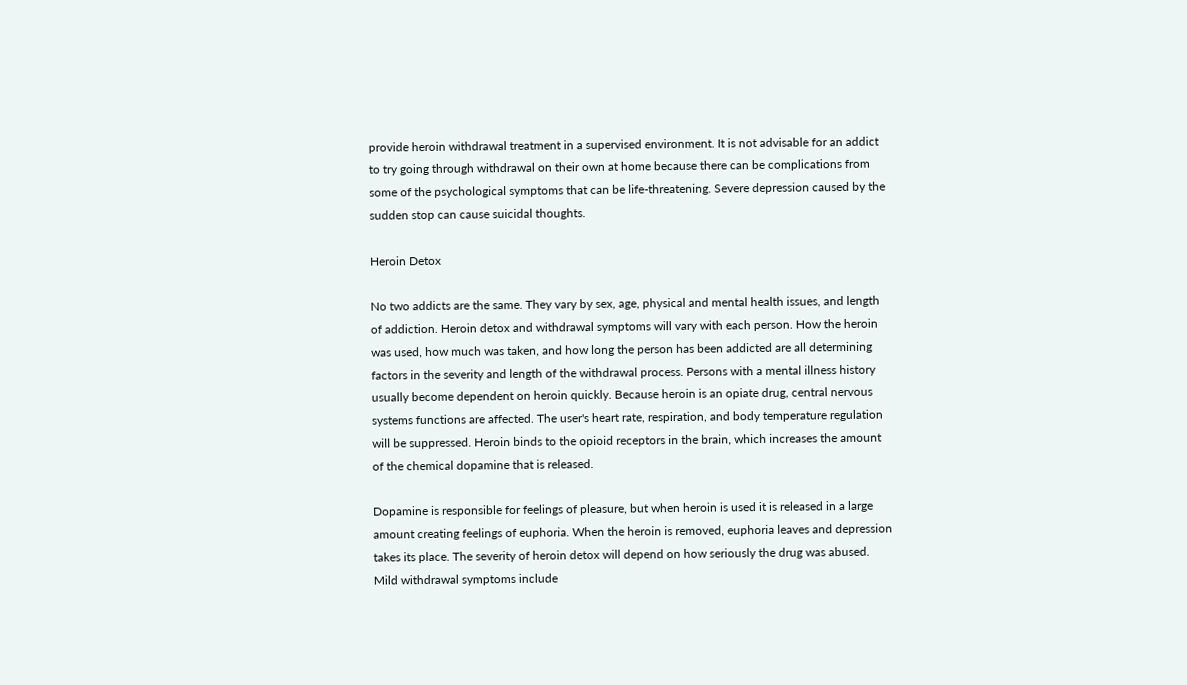provide heroin withdrawal treatment in a supervised environment. It is not advisable for an addict to try going through withdrawal on their own at home because there can be complications from some of the psychological symptoms that can be life-threatening. Severe depression caused by the sudden stop can cause suicidal thoughts.

Heroin Detox

No two addicts are the same. They vary by sex, age, physical and mental health issues, and length of addiction. Heroin detox and withdrawal symptoms will vary with each person. How the heroin was used, how much was taken, and how long the person has been addicted are all determining factors in the severity and length of the withdrawal process. Persons with a mental illness history usually become dependent on heroin quickly. Because heroin is an opiate drug, central nervous systems functions are affected. The user's heart rate, respiration, and body temperature regulation will be suppressed. Heroin binds to the opioid receptors in the brain, which increases the amount of the chemical dopamine that is released.

Dopamine is responsible for feelings of pleasure, but when heroin is used it is released in a large amount creating feelings of euphoria. When the heroin is removed, euphoria leaves and depression takes its place. The severity of heroin detox will depend on how seriously the drug was abused. Mild withdrawal symptoms include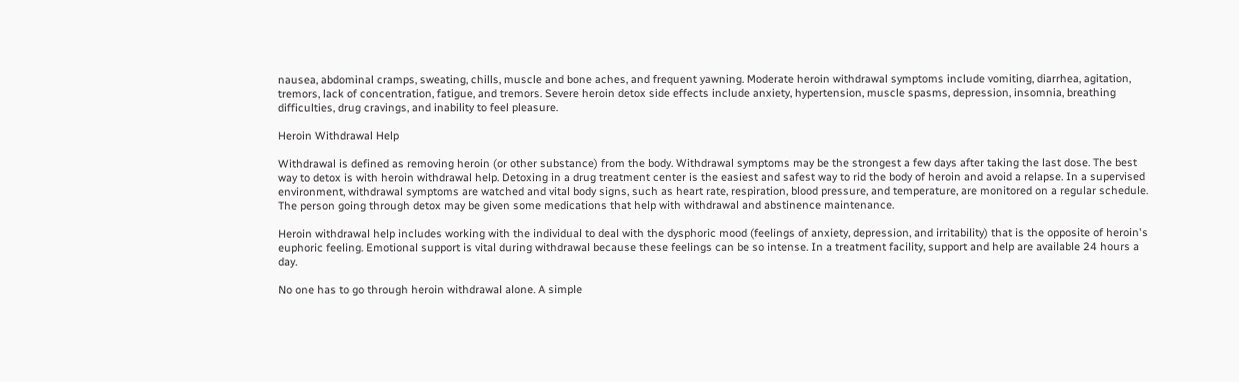nausea, abdominal cramps, sweating, chills, muscle and bone aches, and frequent yawning. Moderate heroin withdrawal symptoms include vomiting, diarrhea, agitation, tremors, lack of concentration, fatigue, and tremors. Severe heroin detox side effects include anxiety, hypertension, muscle spasms, depression, insomnia, breathing difficulties, drug cravings, and inability to feel pleasure.

Heroin Withdrawal Help

Withdrawal is defined as removing heroin (or other substance) from the body. Withdrawal symptoms may be the strongest a few days after taking the last dose. The best way to detox is with heroin withdrawal help. Detoxing in a drug treatment center is the easiest and safest way to rid the body of heroin and avoid a relapse. In a supervised environment, withdrawal symptoms are watched and vital body signs, such as heart rate, respiration, blood pressure, and temperature, are monitored on a regular schedule. The person going through detox may be given some medications that help with withdrawal and abstinence maintenance.

Heroin withdrawal help includes working with the individual to deal with the dysphoric mood (feelings of anxiety, depression, and irritability) that is the opposite of heroin's euphoric feeling. Emotional support is vital during withdrawal because these feelings can be so intense. In a treatment facility, support and help are available 24 hours a day.

No one has to go through heroin withdrawal alone. A simple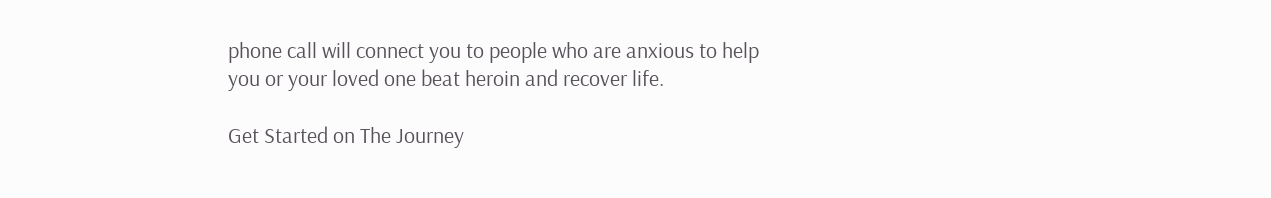phone call will connect you to people who are anxious to help you or your loved one beat heroin and recover life.

Get Started on The Journey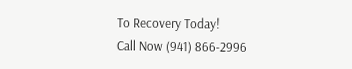To Recovery Today!
Call Now (941) 866-2996